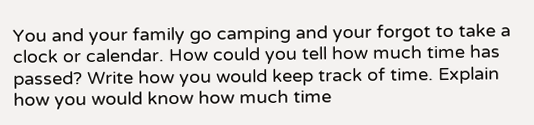You and your family go camping and your forgot to take a clock or calendar. How could you tell how much time has passed? Write how you would keep track of time. Explain how you would know how much time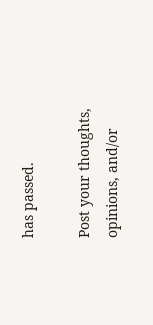has passed.

Post your thoughts, opinions, and/or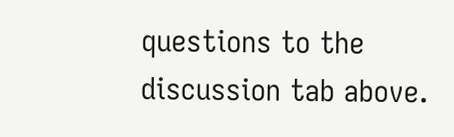questions to the discussion tab above.